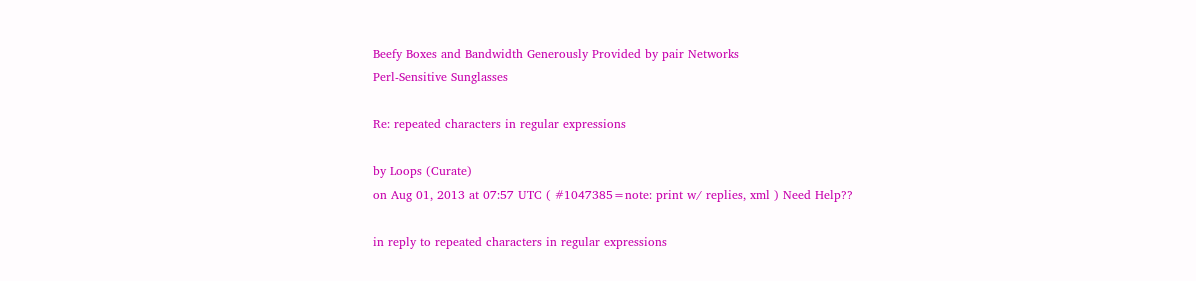Beefy Boxes and Bandwidth Generously Provided by pair Networks
Perl-Sensitive Sunglasses

Re: repeated characters in regular expressions

by Loops (Curate)
on Aug 01, 2013 at 07:57 UTC ( #1047385=note: print w/ replies, xml ) Need Help??

in reply to repeated characters in regular expressions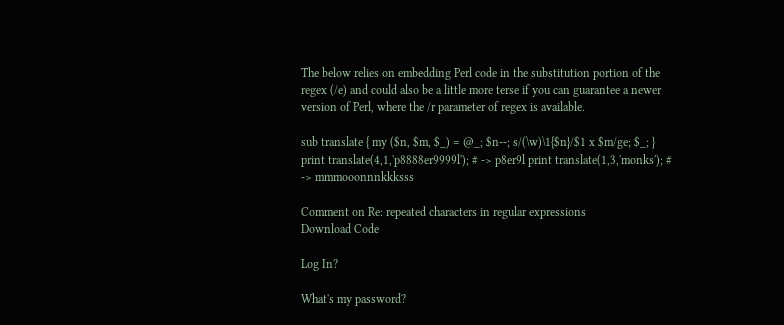The below relies on embedding Perl code in the substitution portion of the regex (/e) and could also be a little more terse if you can guarantee a newer version of Perl, where the /r parameter of regex is available.

sub translate { my ($n, $m, $_) = @_; $n--; s/(\w)\1{$n}/$1 x $m/ge; $_; } print translate(4,1,'p8888er9999l'); # -> p8er9l print translate(1,3,'monks'); # -> mmmooonnnkkksss

Comment on Re: repeated characters in regular expressions
Download Code

Log In?

What's my password?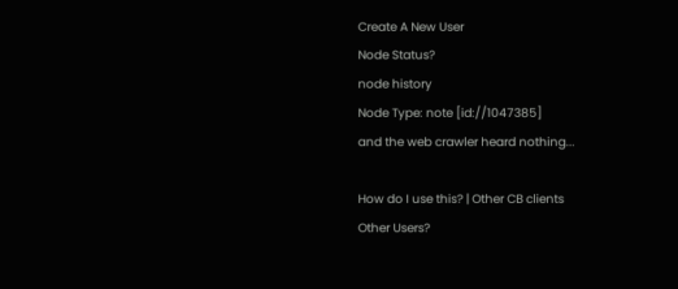Create A New User
Node Status?
node history
Node Type: note [id://1047385]
and the web crawler heard nothing...

How do I use this? | Other CB clients
Other Users?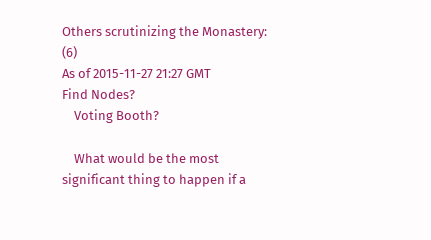Others scrutinizing the Monastery: (6)
As of 2015-11-27 21:27 GMT
Find Nodes?
    Voting Booth?

    What would be the most significant thing to happen if a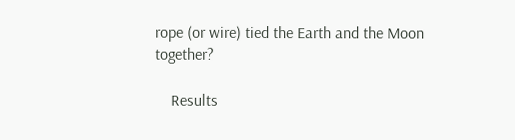rope (or wire) tied the Earth and the Moon together?

    Results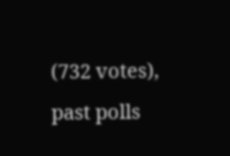(732 votes), past polls